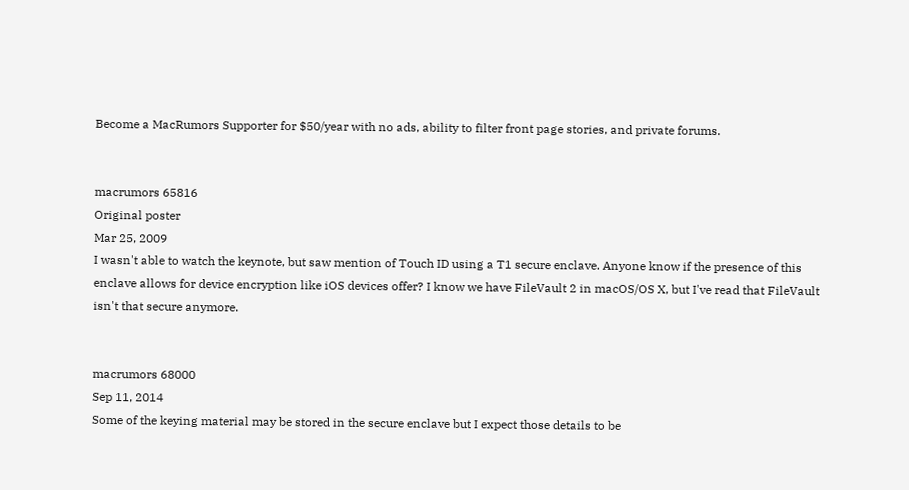Become a MacRumors Supporter for $50/year with no ads, ability to filter front page stories, and private forums.


macrumors 65816
Original poster
Mar 25, 2009
I wasn't able to watch the keynote, but saw mention of Touch ID using a T1 secure enclave. Anyone know if the presence of this enclave allows for device encryption like iOS devices offer? I know we have FileVault 2 in macOS/OS X, but I've read that FileVault isn't that secure anymore.


macrumors 68000
Sep 11, 2014
Some of the keying material may be stored in the secure enclave but I expect those details to be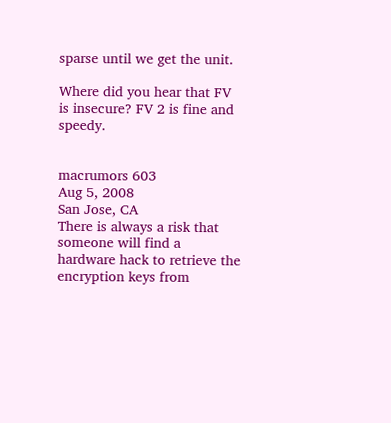sparse until we get the unit.

Where did you hear that FV is insecure? FV 2 is fine and speedy.


macrumors 603
Aug 5, 2008
San Jose, CA
There is always a risk that someone will find a hardware hack to retrieve the encryption keys from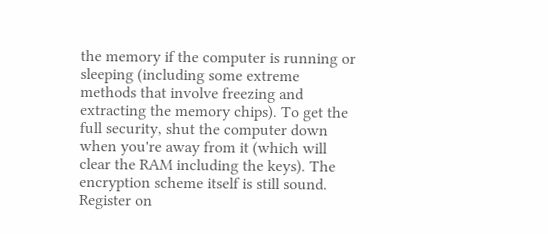the memory if the computer is running or sleeping (including some extreme methods that involve freezing and extracting the memory chips). To get the full security, shut the computer down when you're away from it (which will clear the RAM including the keys). The encryption scheme itself is still sound.
Register on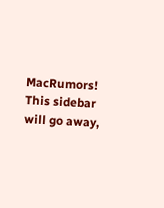MacRumors! This sidebar will go away,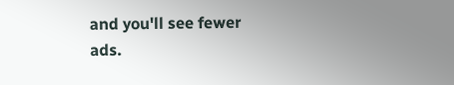and you'll see fewer ads.